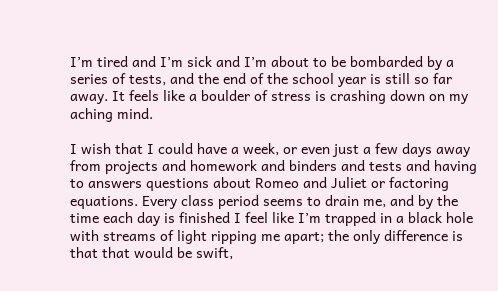I’m tired and I’m sick and I’m about to be bombarded by a series of tests, and the end of the school year is still so far away. It feels like a boulder of stress is crashing down on my aching mind.

I wish that I could have a week, or even just a few days away from projects and homework and binders and tests and having to answers questions about Romeo and Juliet or factoring equations. Every class period seems to drain me, and by the time each day is finished I feel like I’m trapped in a black hole with streams of light ripping me apart; the only difference is that that would be swift,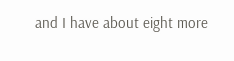and I have about eight more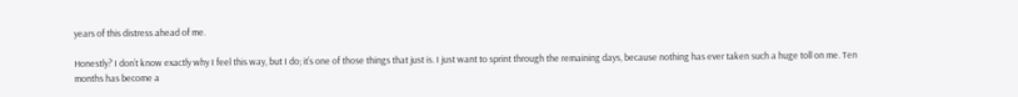years of this distress ahead of me.

Honestly? I don’t know exactly why I feel this way, but I do; it’s one of those things that just is. I just want to sprint through the remaining days, because nothing has ever taken such a huge toll on me. Ten months has become a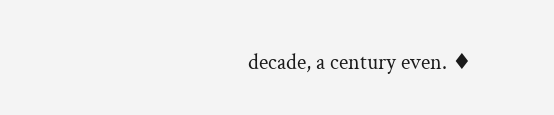decade, a century even. ♦